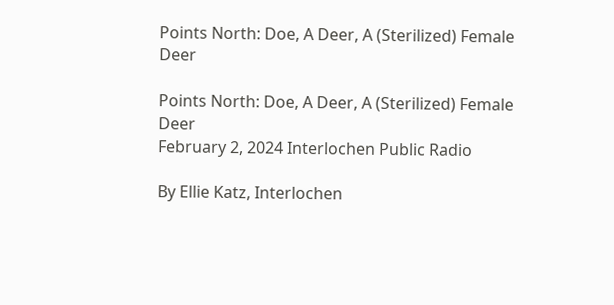Points North: Doe, A Deer, A (Sterilized) Female Deer

Points North: Doe, A Deer, A (Sterilized) Female Deer
February 2, 2024 Interlochen Public Radio

By Ellie Katz, Interlochen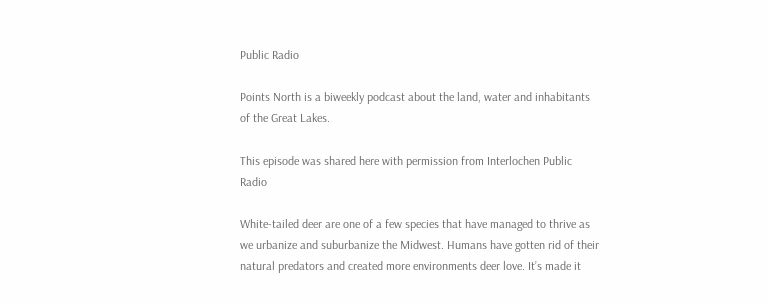Public Radio

Points North is a biweekly podcast about the land, water and inhabitants of the Great Lakes.

This episode was shared here with permission from Interlochen Public Radio

White-tailed deer are one of a few species that have managed to thrive as we urbanize and suburbanize the Midwest. Humans have gotten rid of their natural predators and created more environments deer love. It’s made it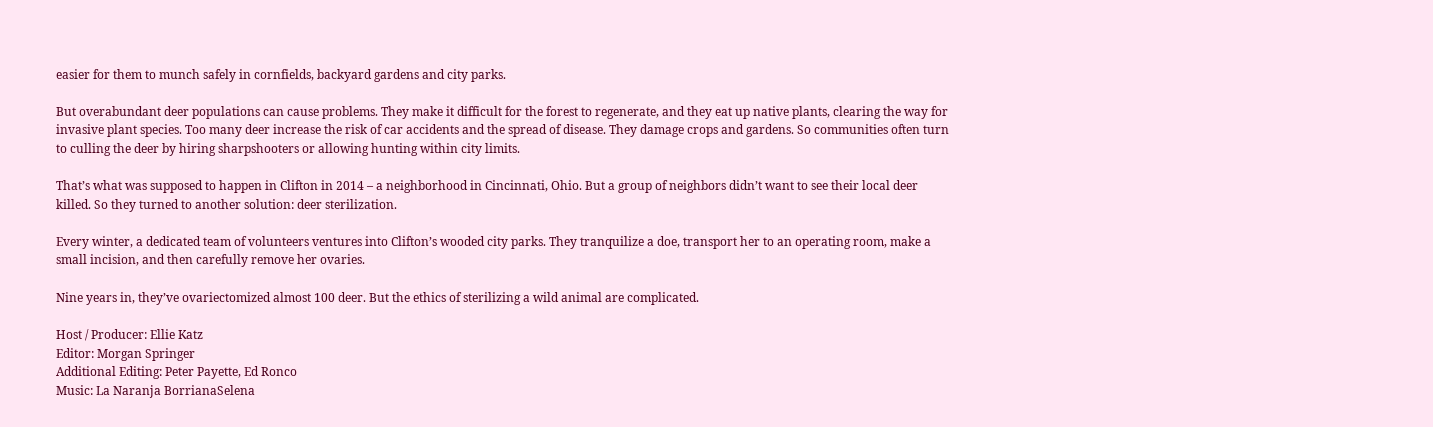easier for them to munch safely in cornfields, backyard gardens and city parks.

But overabundant deer populations can cause problems. They make it difficult for the forest to regenerate, and they eat up native plants, clearing the way for invasive plant species. Too many deer increase the risk of car accidents and the spread of disease. They damage crops and gardens. So communities often turn to culling the deer by hiring sharpshooters or allowing hunting within city limits.

That’s what was supposed to happen in Clifton in 2014 – a neighborhood in Cincinnati, Ohio. But a group of neighbors didn’t want to see their local deer killed. So they turned to another solution: deer sterilization.

Every winter, a dedicated team of volunteers ventures into Clifton’s wooded city parks. They tranquilize a doe, transport her to an operating room, make a small incision, and then carefully remove her ovaries.

Nine years in, they’ve ovariectomized almost 100 deer. But the ethics of sterilizing a wild animal are complicated.

Host / Producer: Ellie Katz
Editor: Morgan Springer
Additional Editing: Peter Payette, Ed Ronco
Music: La Naranja BorrianaSelena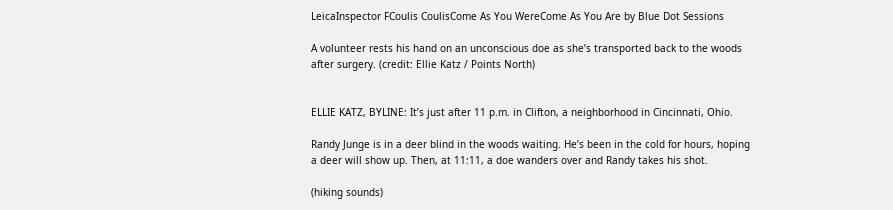LeicaInspector FCoulis CoulisCome As You WereCome As You Are by Blue Dot Sessions

A volunteer rests his hand on an unconscious doe as she’s transported back to the woods after surgery. (credit: Ellie Katz / Points North)


ELLIE KATZ, BYLINE: It’s just after 11 p.m. in Clifton, a neighborhood in Cincinnati, Ohio.

Randy Junge is in a deer blind in the woods waiting. He’s been in the cold for hours, hoping a deer will show up. Then, at 11:11, a doe wanders over and Randy takes his shot.

(hiking sounds)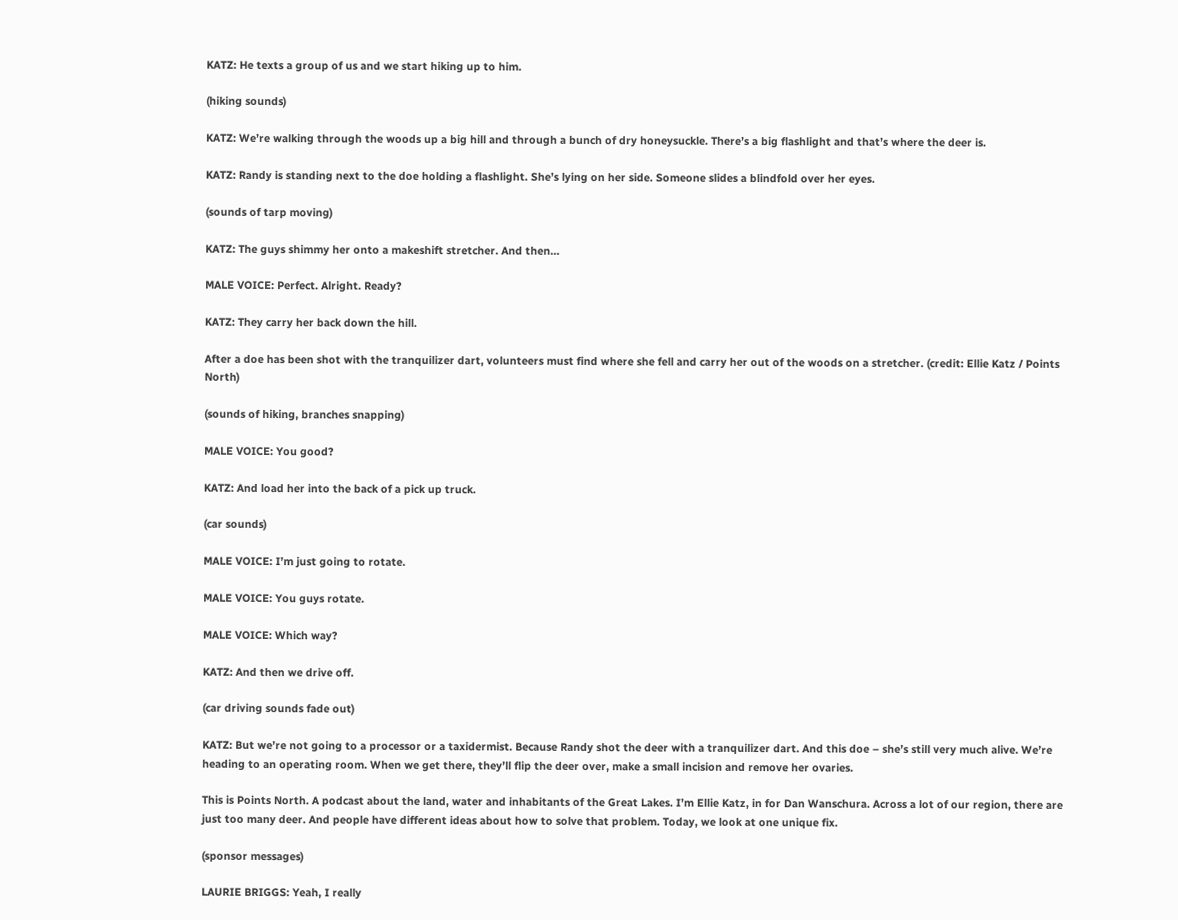KATZ: He texts a group of us and we start hiking up to him.

(hiking sounds)

KATZ: We’re walking through the woods up a big hill and through a bunch of dry honeysuckle. There’s a big flashlight and that’s where the deer is.

KATZ: Randy is standing next to the doe holding a flashlight. She’s lying on her side. Someone slides a blindfold over her eyes.

(sounds of tarp moving)

KATZ: The guys shimmy her onto a makeshift stretcher. And then…

MALE VOICE: Perfect. Alright. Ready?

KATZ: They carry her back down the hill.

After a doe has been shot with the tranquilizer dart, volunteers must find where she fell and carry her out of the woods on a stretcher. (credit: Ellie Katz / Points North)

(sounds of hiking, branches snapping)

MALE VOICE: You good?

KATZ: And load her into the back of a pick up truck.

(car sounds)

MALE VOICE: I’m just going to rotate.

MALE VOICE: You guys rotate.

MALE VOICE: Which way?

KATZ: And then we drive off.

(car driving sounds fade out)

KATZ: But we’re not going to a processor or a taxidermist. Because Randy shot the deer with a tranquilizer dart. And this doe – she’s still very much alive. We’re heading to an operating room. When we get there, they’ll flip the deer over, make a small incision and remove her ovaries.

This is Points North. A podcast about the land, water and inhabitants of the Great Lakes. I’m Ellie Katz, in for Dan Wanschura. Across a lot of our region, there are just too many deer. And people have different ideas about how to solve that problem. Today, we look at one unique fix.

(sponsor messages)

LAURIE BRIGGS: Yeah, I really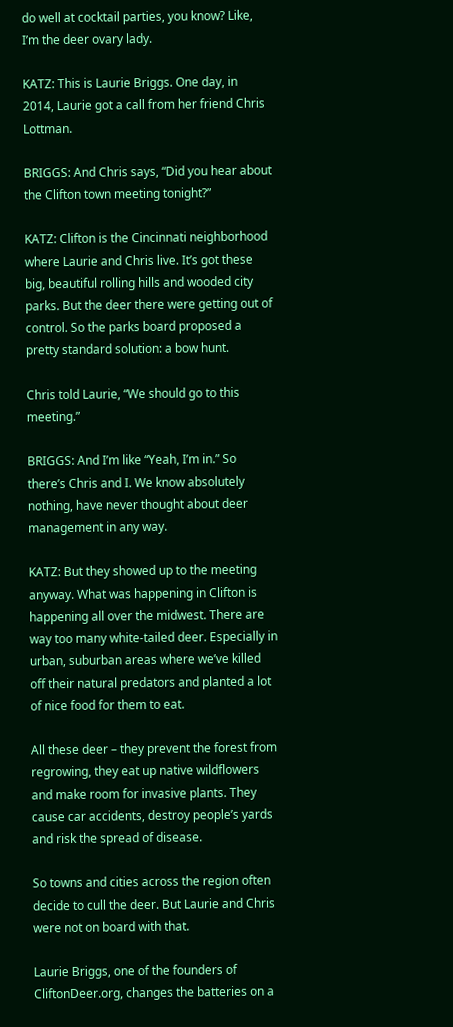do well at cocktail parties, you know? Like, I’m the deer ovary lady.

KATZ: This is Laurie Briggs. One day, in 2014, Laurie got a call from her friend Chris Lottman.

BRIGGS: And Chris says, “Did you hear about the Clifton town meeting tonight?”

KATZ: Clifton is the Cincinnati neighborhood where Laurie and Chris live. It’s got these big, beautiful rolling hills and wooded city parks. But the deer there were getting out of control. So the parks board proposed a pretty standard solution: a bow hunt.

Chris told Laurie, “We should go to this meeting.”

BRIGGS: And I’m like “Yeah, I’m in.” So there’s Chris and I. We know absolutely nothing, have never thought about deer management in any way.

KATZ: But they showed up to the meeting anyway. What was happening in Clifton is happening all over the midwest. There are way too many white-tailed deer. Especially in urban, suburban areas where we’ve killed off their natural predators and planted a lot of nice food for them to eat.

All these deer – they prevent the forest from regrowing, they eat up native wildflowers and make room for invasive plants. They cause car accidents, destroy people’s yards and risk the spread of disease.

So towns and cities across the region often decide to cull the deer. But Laurie and Chris were not on board with that.

Laurie Briggs, one of the founders of CliftonDeer.org, changes the batteries on a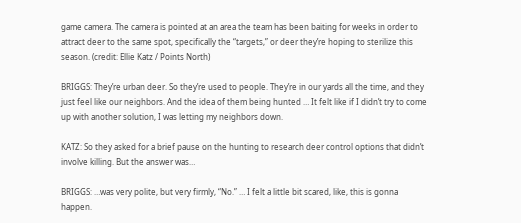game camera. The camera is pointed at an area the team has been baiting for weeks in order to attract deer to the same spot, specifically the “targets,” or deer they’re hoping to sterilize this season. (credit: Ellie Katz / Points North)

BRIGGS: They’re urban deer. So they’re used to people. They’re in our yards all the time, and they just feel like our neighbors. And the idea of them being hunted … It felt like if I didn’t try to come up with another solution, I was letting my neighbors down.

KATZ: So they asked for a brief pause on the hunting to research deer control options that didn’t involve killing. But the answer was…

BRIGGS: …was very polite, but very firmly, “No.” … I felt a little bit scared, like, this is gonna happen.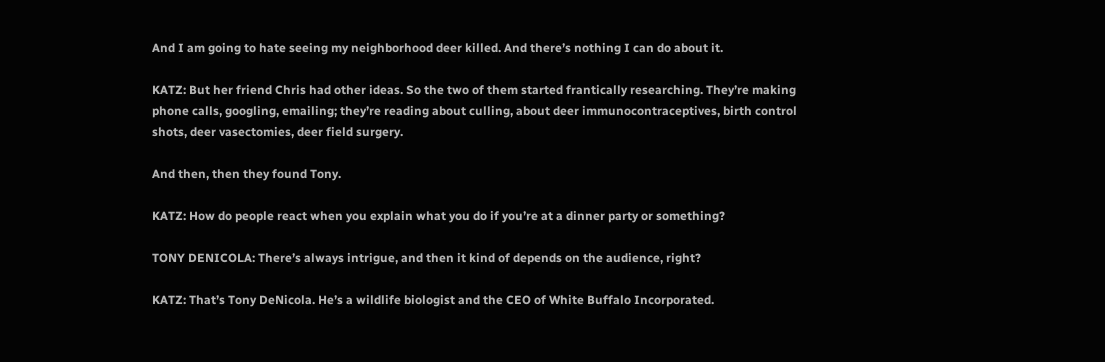And I am going to hate seeing my neighborhood deer killed. And there’s nothing I can do about it.

KATZ: But her friend Chris had other ideas. So the two of them started frantically researching. They’re making phone calls, googling, emailing; they’re reading about culling, about deer immunocontraceptives, birth control shots, deer vasectomies, deer field surgery.

And then, then they found Tony.

KATZ: How do people react when you explain what you do if you’re at a dinner party or something?

TONY DENICOLA: There’s always intrigue, and then it kind of depends on the audience, right?

KATZ: That’s Tony DeNicola. He’s a wildlife biologist and the CEO of White Buffalo Incorporated.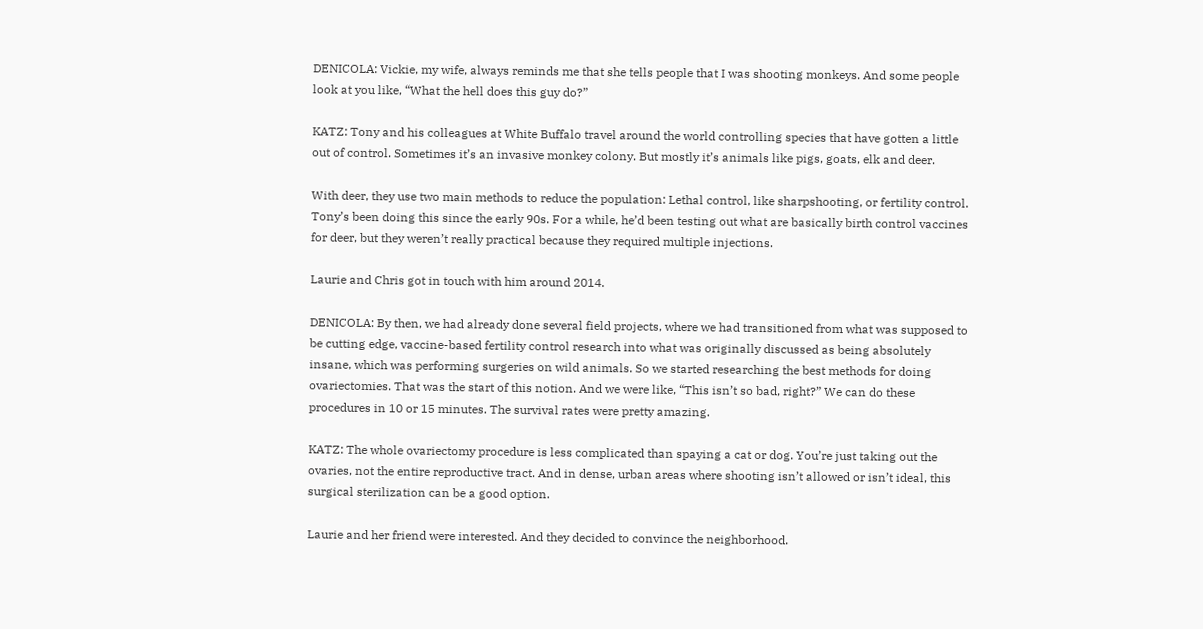DENICOLA: Vickie, my wife, always reminds me that she tells people that I was shooting monkeys. And some people look at you like, “What the hell does this guy do?”

KATZ: Tony and his colleagues at White Buffalo travel around the world controlling species that have gotten a little out of control. Sometimes it’s an invasive monkey colony. But mostly it’s animals like pigs, goats, elk and deer.

With deer, they use two main methods to reduce the population: Lethal control, like sharpshooting, or fertility control. Tony’s been doing this since the early 90s. For a while, he’d been testing out what are basically birth control vaccines for deer, but they weren’t really practical because they required multiple injections.

Laurie and Chris got in touch with him around 2014.

DENICOLA: By then, we had already done several field projects, where we had transitioned from what was supposed to be cutting edge, vaccine-based fertility control research into what was originally discussed as being absolutely insane, which was performing surgeries on wild animals. So we started researching the best methods for doing ovariectomies. That was the start of this notion. And we were like, “This isn’t so bad, right?” We can do these procedures in 10 or 15 minutes. The survival rates were pretty amazing.

KATZ: The whole ovariectomy procedure is less complicated than spaying a cat or dog. You’re just taking out the ovaries, not the entire reproductive tract. And in dense, urban areas where shooting isn’t allowed or isn’t ideal, this surgical sterilization can be a good option.

Laurie and her friend were interested. And they decided to convince the neighborhood.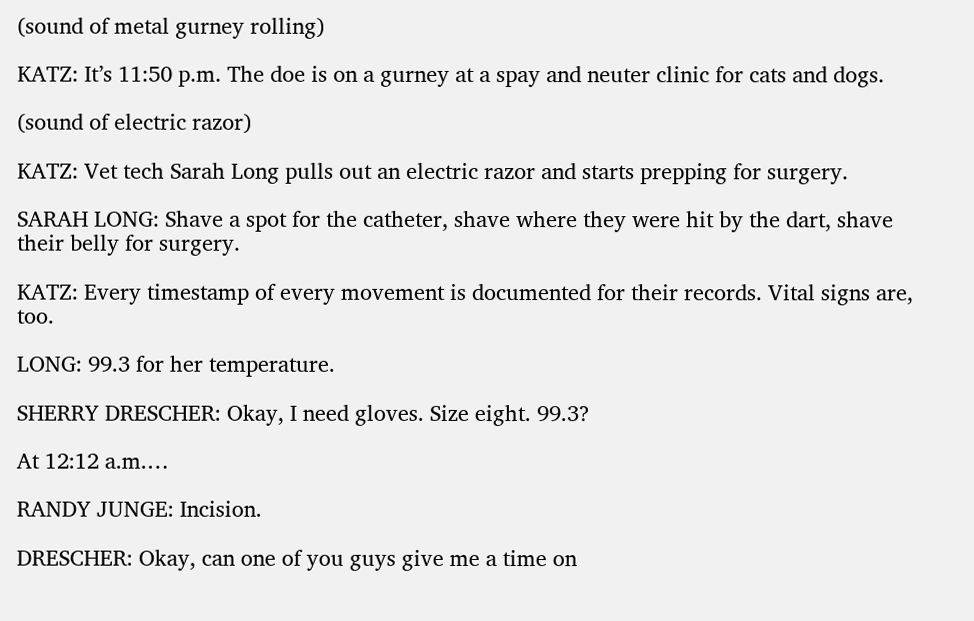(sound of metal gurney rolling)

KATZ: It’s 11:50 p.m. The doe is on a gurney at a spay and neuter clinic for cats and dogs.

(sound of electric razor)

KATZ: Vet tech Sarah Long pulls out an electric razor and starts prepping for surgery.

SARAH LONG: Shave a spot for the catheter, shave where they were hit by the dart, shave their belly for surgery.

KATZ: Every timestamp of every movement is documented for their records. Vital signs are, too.

LONG: 99.3 for her temperature.

SHERRY DRESCHER: Okay, I need gloves. Size eight. 99.3?

At 12:12 a.m.…

RANDY JUNGE: Incision.

DRESCHER: Okay, can one of you guys give me a time on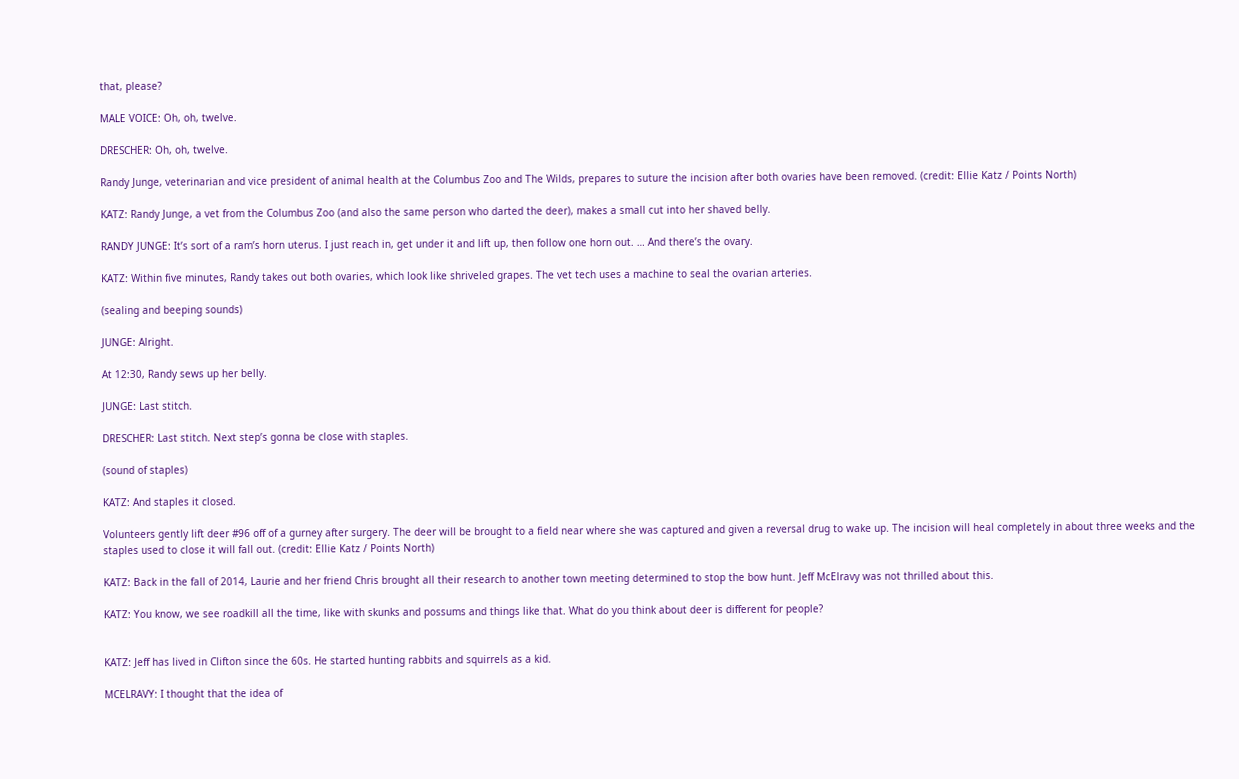that, please?

MALE VOICE: Oh, oh, twelve.

DRESCHER: Oh, oh, twelve.

Randy Junge, veterinarian and vice president of animal health at the Columbus Zoo and The Wilds, prepares to suture the incision after both ovaries have been removed. (credit: Ellie Katz / Points North)

KATZ: Randy Junge, a vet from the Columbus Zoo (and also the same person who darted the deer), makes a small cut into her shaved belly.

RANDY JUNGE: It’s sort of a ram’s horn uterus. I just reach in, get under it and lift up, then follow one horn out. … And there’s the ovary.

KATZ: Within five minutes, Randy takes out both ovaries, which look like shriveled grapes. The vet tech uses a machine to seal the ovarian arteries.

(sealing and beeping sounds)

JUNGE: Alright.

At 12:30, Randy sews up her belly.

JUNGE: Last stitch.

DRESCHER: Last stitch. Next step’s gonna be close with staples.

(sound of staples)

KATZ: And staples it closed.

Volunteers gently lift deer #96 off of a gurney after surgery. The deer will be brought to a field near where she was captured and given a reversal drug to wake up. The incision will heal completely in about three weeks and the staples used to close it will fall out. (credit: Ellie Katz / Points North)

KATZ: Back in the fall of 2014, Laurie and her friend Chris brought all their research to another town meeting determined to stop the bow hunt. Jeff McElravy was not thrilled about this.

KATZ: You know, we see roadkill all the time, like with skunks and possums and things like that. What do you think about deer is different for people?


KATZ: Jeff has lived in Clifton since the 60s. He started hunting rabbits and squirrels as a kid.

MCELRAVY: I thought that the idea of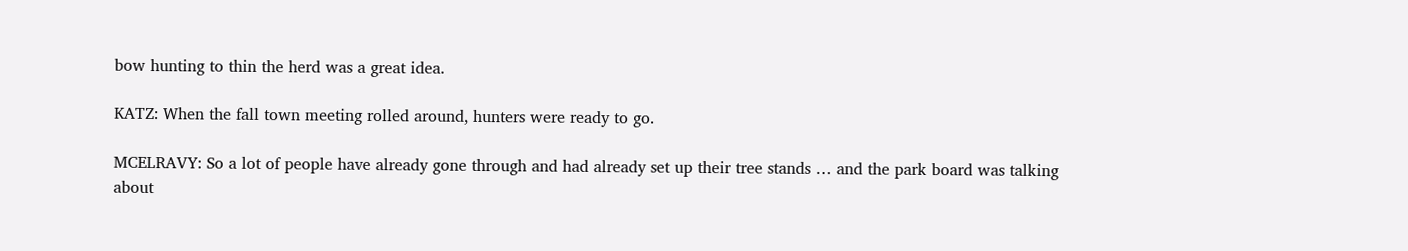bow hunting to thin the herd was a great idea.

KATZ: When the fall town meeting rolled around, hunters were ready to go.

MCELRAVY: So a lot of people have already gone through and had already set up their tree stands … and the park board was talking about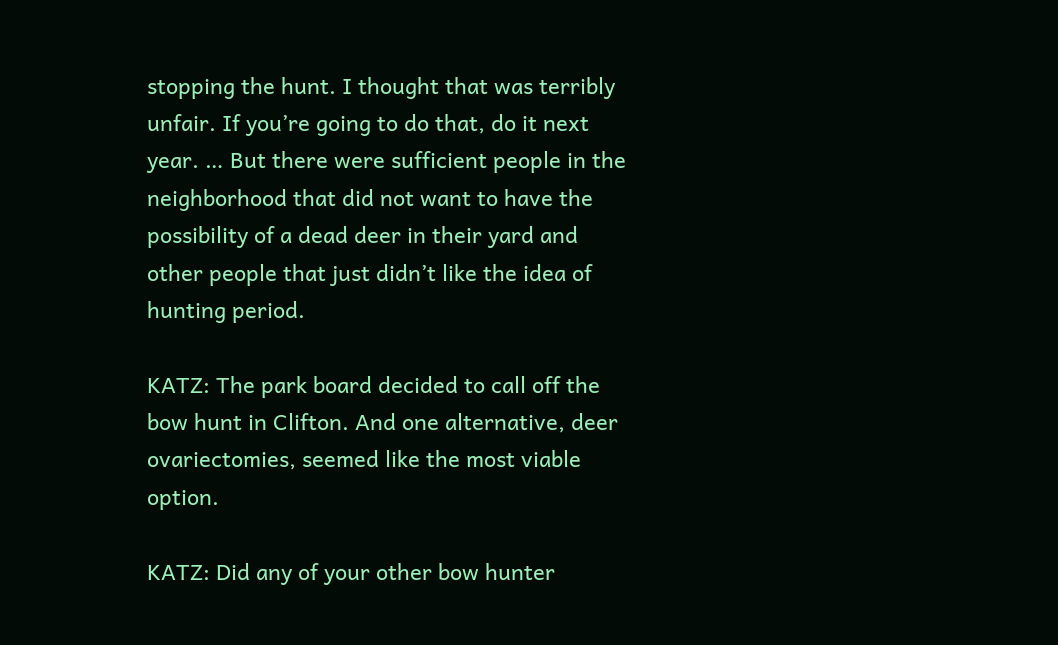stopping the hunt. I thought that was terribly unfair. If you’re going to do that, do it next year. … But there were sufficient people in the neighborhood that did not want to have the possibility of a dead deer in their yard and other people that just didn’t like the idea of hunting period.

KATZ: The park board decided to call off the bow hunt in Clifton. And one alternative, deer ovariectomies, seemed like the most viable option.

KATZ: Did any of your other bow hunter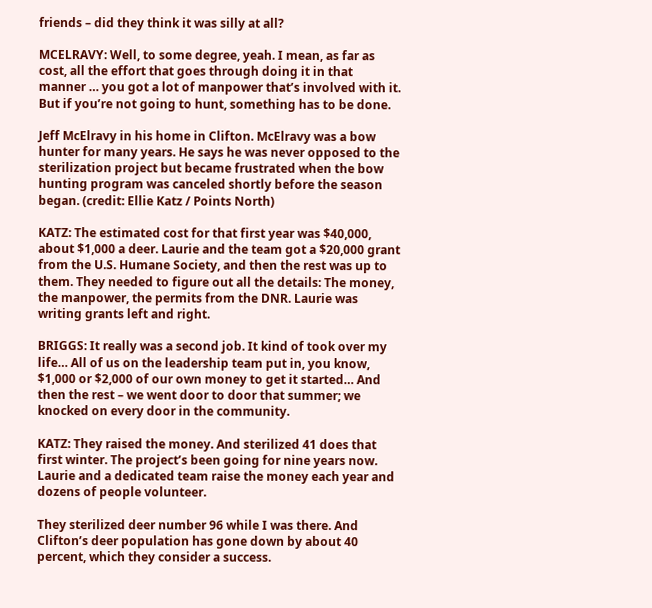friends – did they think it was silly at all?

MCELRAVY: Well, to some degree, yeah. I mean, as far as cost, all the effort that goes through doing it in that manner … you got a lot of manpower that’s involved with it. But if you’re not going to hunt, something has to be done.

Jeff McElravy in his home in Clifton. McElravy was a bow hunter for many years. He says he was never opposed to the sterilization project but became frustrated when the bow hunting program was canceled shortly before the season began. (credit: Ellie Katz / Points North)

KATZ: The estimated cost for that first year was $40,000, about $1,000 a deer. Laurie and the team got a $20,000 grant from the U.S. Humane Society, and then the rest was up to them. They needed to figure out all the details: The money, the manpower, the permits from the DNR. Laurie was writing grants left and right.

BRIGGS: It really was a second job. It kind of took over my life… All of us on the leadership team put in, you know, $1,000 or $2,000 of our own money to get it started… And then the rest – we went door to door that summer; we knocked on every door in the community.

KATZ: They raised the money. And sterilized 41 does that first winter. The project’s been going for nine years now. Laurie and a dedicated team raise the money each year and dozens of people volunteer.

They sterilized deer number 96 while I was there. And Clifton’s deer population has gone down by about 40 percent, which they consider a success.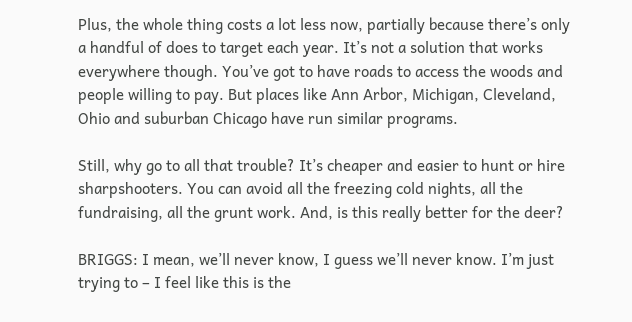Plus, the whole thing costs a lot less now, partially because there’s only a handful of does to target each year. It’s not a solution that works everywhere though. You’ve got to have roads to access the woods and people willing to pay. But places like Ann Arbor, Michigan, Cleveland, Ohio and suburban Chicago have run similar programs.

Still, why go to all that trouble? It’s cheaper and easier to hunt or hire sharpshooters. You can avoid all the freezing cold nights, all the fundraising, all the grunt work. And, is this really better for the deer?

BRIGGS: I mean, we’ll never know, I guess we’ll never know. I’m just trying to – I feel like this is the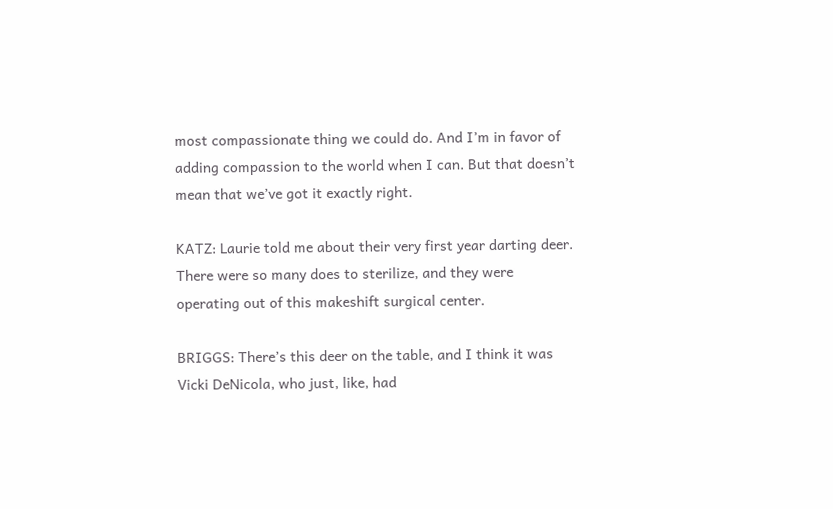most compassionate thing we could do. And I’m in favor of adding compassion to the world when I can. But that doesn’t mean that we’ve got it exactly right.

KATZ: Laurie told me about their very first year darting deer. There were so many does to sterilize, and they were operating out of this makeshift surgical center.

BRIGGS: There’s this deer on the table, and I think it was Vicki DeNicola, who just, like, had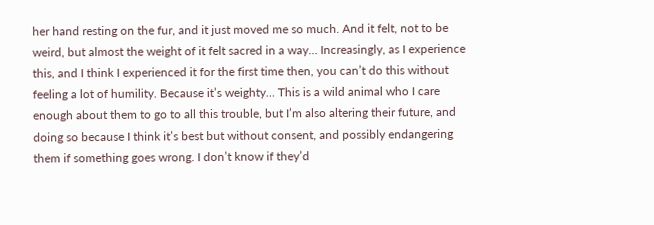her hand resting on the fur, and it just moved me so much. And it felt, not to be weird, but almost the weight of it felt sacred in a way… Increasingly, as I experience this, and I think I experienced it for the first time then, you can’t do this without feeling a lot of humility. Because it’s weighty… This is a wild animal who I care enough about them to go to all this trouble, but I’m also altering their future, and doing so because I think it’s best but without consent, and possibly endangering them if something goes wrong. I don’t know if they’d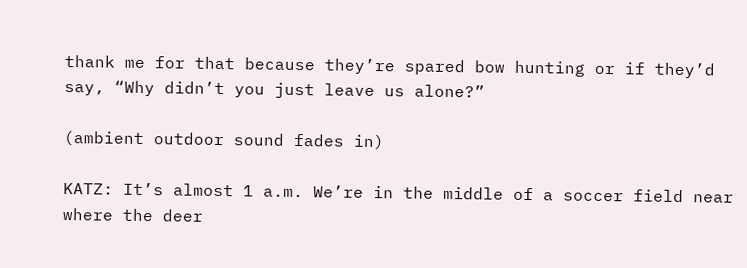thank me for that because they’re spared bow hunting or if they’d say, “Why didn’t you just leave us alone?”

(ambient outdoor sound fades in)

KATZ: It’s almost 1 a.m. We’re in the middle of a soccer field near where the deer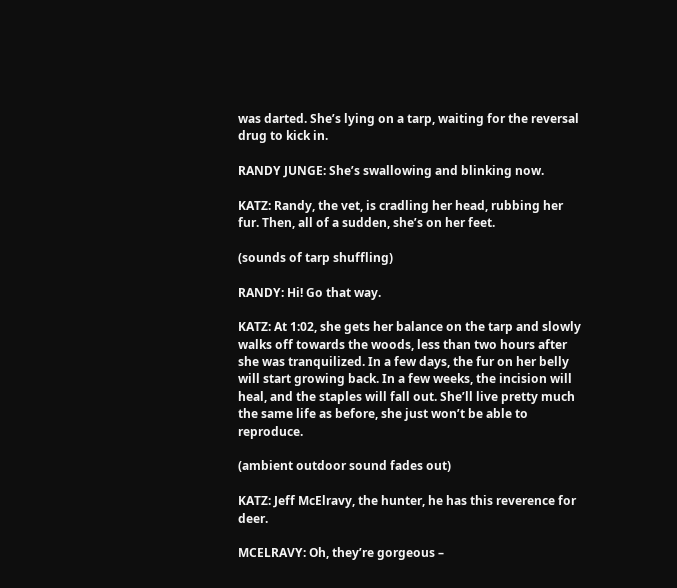was darted. She’s lying on a tarp, waiting for the reversal drug to kick in.

RANDY JUNGE: She’s swallowing and blinking now.

KATZ: Randy, the vet, is cradling her head, rubbing her fur. Then, all of a sudden, she’s on her feet.

(sounds of tarp shuffling)

RANDY: Hi! Go that way.

KATZ: At 1:02, she gets her balance on the tarp and slowly walks off towards the woods, less than two hours after she was tranquilized. In a few days, the fur on her belly will start growing back. In a few weeks, the incision will heal, and the staples will fall out. She’ll live pretty much the same life as before, she just won’t be able to reproduce.

(ambient outdoor sound fades out)

KATZ: Jeff McElravy, the hunter, he has this reverence for deer.

MCELRAVY: Oh, they’re gorgeous –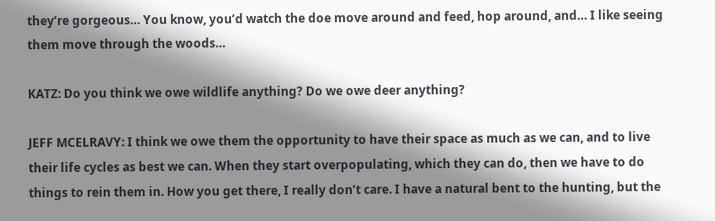they’re gorgeous… You know, you’d watch the doe move around and feed, hop around, and… I like seeing them move through the woods…

KATZ: Do you think we owe wildlife anything? Do we owe deer anything?

JEFF MCELRAVY: I think we owe them the opportunity to have their space as much as we can, and to live their life cycles as best we can. When they start overpopulating, which they can do, then we have to do things to rein them in. How you get there, I really don’t care. I have a natural bent to the hunting, but the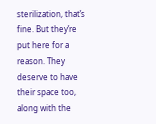sterilization, that’s fine. But they’re put here for a reason. They deserve to have their space too, along with the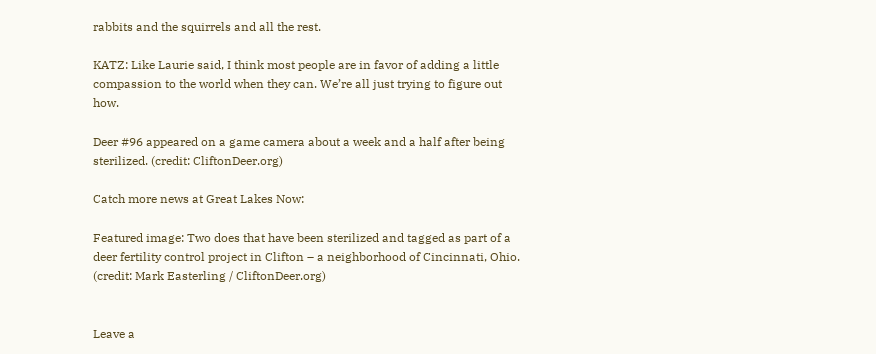rabbits and the squirrels and all the rest.

KATZ: Like Laurie said, I think most people are in favor of adding a little compassion to the world when they can. We’re all just trying to figure out how.

Deer #96 appeared on a game camera about a week and a half after being sterilized. (credit: CliftonDeer.org)

Catch more news at Great Lakes Now:

Featured image: Two does that have been sterilized and tagged as part of a deer fertility control project in Clifton – a neighborhood of Cincinnati, Ohio. (credit: Mark Easterling / CliftonDeer.org)


Leave a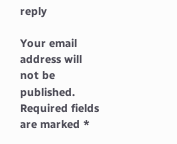reply

Your email address will not be published. Required fields are marked *